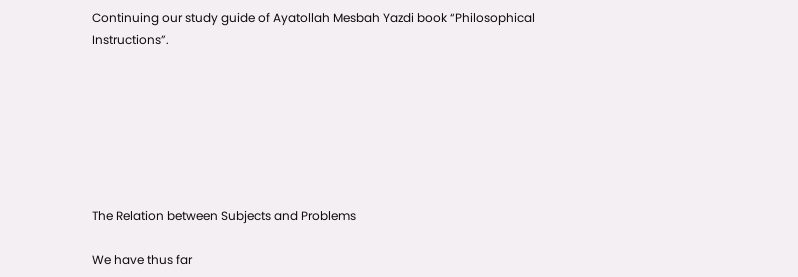Continuing our study guide of Ayatollah Mesbah Yazdi book “Philosophical Instructions”.







The Relation between Subjects and Problems

We have thus far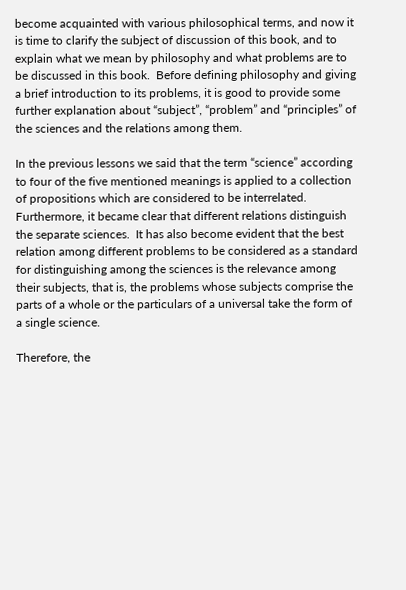become acquainted with various philosophical terms, and now it is time to clarify the subject of discussion of this book, and to explain what we mean by philosophy and what problems are to be discussed in this book.  Before defining philosophy and giving a brief introduction to its problems, it is good to provide some further explanation about “subject”, “problem” and “principles” of the sciences and the relations among them.

In the previous lessons we said that the term “science” according to four of the five mentioned meanings is applied to a collection of propositions which are considered to be interrelated.  Furthermore, it became clear that different relations distinguish the separate sciences.  It has also become evident that the best relation among different problems to be considered as a standard for distinguishing among the sciences is the relevance among their subjects, that is, the problems whose subjects comprise the parts of a whole or the particulars of a universal take the form of a single science.

Therefore, the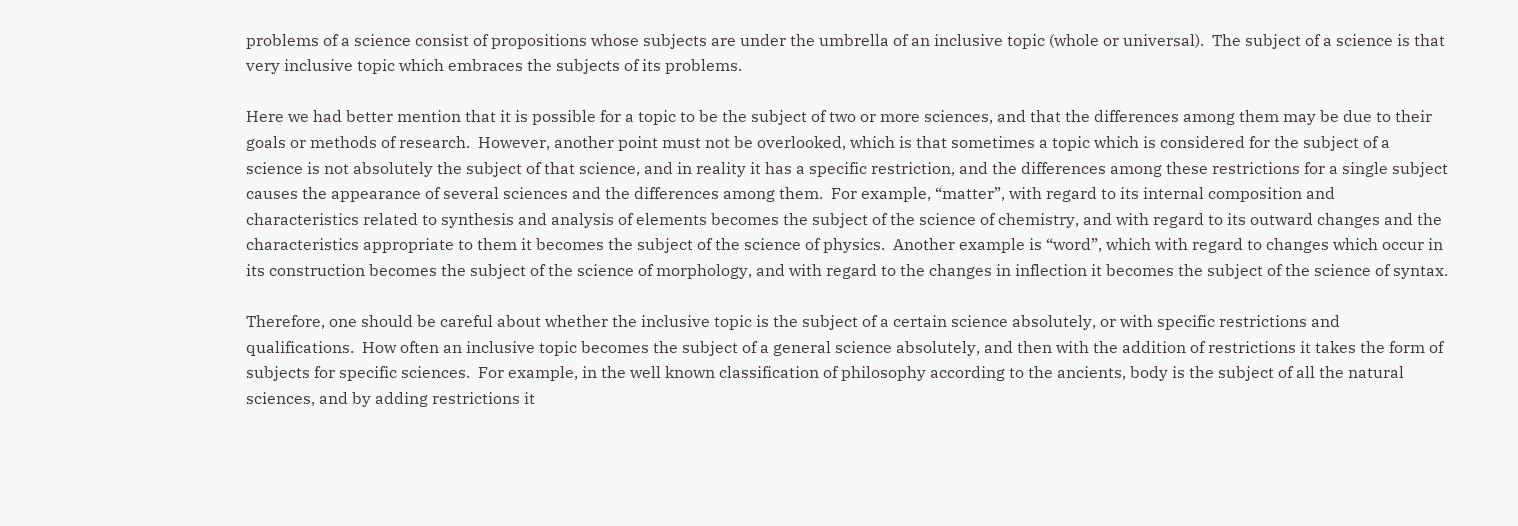problems of a science consist of propositions whose subjects are under the umbrella of an inclusive topic (whole or universal).  The subject of a science is that very inclusive topic which embraces the subjects of its problems.

Here we had better mention that it is possible for a topic to be the subject of two or more sciences, and that the differences among them may be due to their goals or methods of research.  However, another point must not be overlooked, which is that sometimes a topic which is considered for the subject of a science is not absolutely the subject of that science, and in reality it has a specific restriction, and the differences among these restrictions for a single subject causes the appearance of several sciences and the differences among them.  For example, “matter”, with regard to its internal composition and characteristics related to synthesis and analysis of elements becomes the subject of the science of chemistry, and with regard to its outward changes and the characteristics appropriate to them it becomes the subject of the science of physics.  Another example is “word”, which with regard to changes which occur in its construction becomes the subject of the science of morphology, and with regard to the changes in inflection it becomes the subject of the science of syntax.

Therefore, one should be careful about whether the inclusive topic is the subject of a certain science absolutely, or with specific restrictions and qualifications.  How often an inclusive topic becomes the subject of a general science absolutely, and then with the addition of restrictions it takes the form of subjects for specific sciences.  For example, in the well known classification of philosophy according to the ancients, body is the subject of all the natural sciences, and by adding restrictions it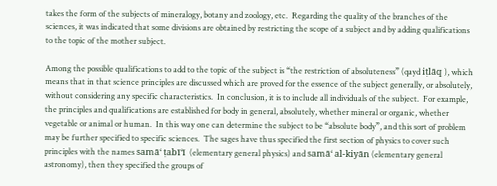takes the form of the subjects of mineralogy, botany and zoology, etc.  Regarding the quality of the branches of the sciences, it was indicated that some divisions are obtained by restricting the scope of a subject and by adding qualifications to the topic of the mother subject.

Among the possible qualifications to add to the topic of the subject is “the restriction of absoluteness” (qayd iṭlāq ), which means that in that science principles are discussed which are proved for the essence of the subject generally, or absolutely, without considering any specific characteristics.  In conclusion, it is to include all individuals of the subject.  For example, the principles and qualifications are established for body in general, absolutely, whether mineral or organic, whether vegetable or animal or human.  In this way one can determine the subject to be “absolute body”, and this sort of problem may be further specified to specific sciences.  The sages have thus specified the first section of physics to cover such principles with the names samā‘ ṭabī‘ī  (elementary general physics) and samā‘ al-kiyān (elementary general astronomy), then they specified the groups of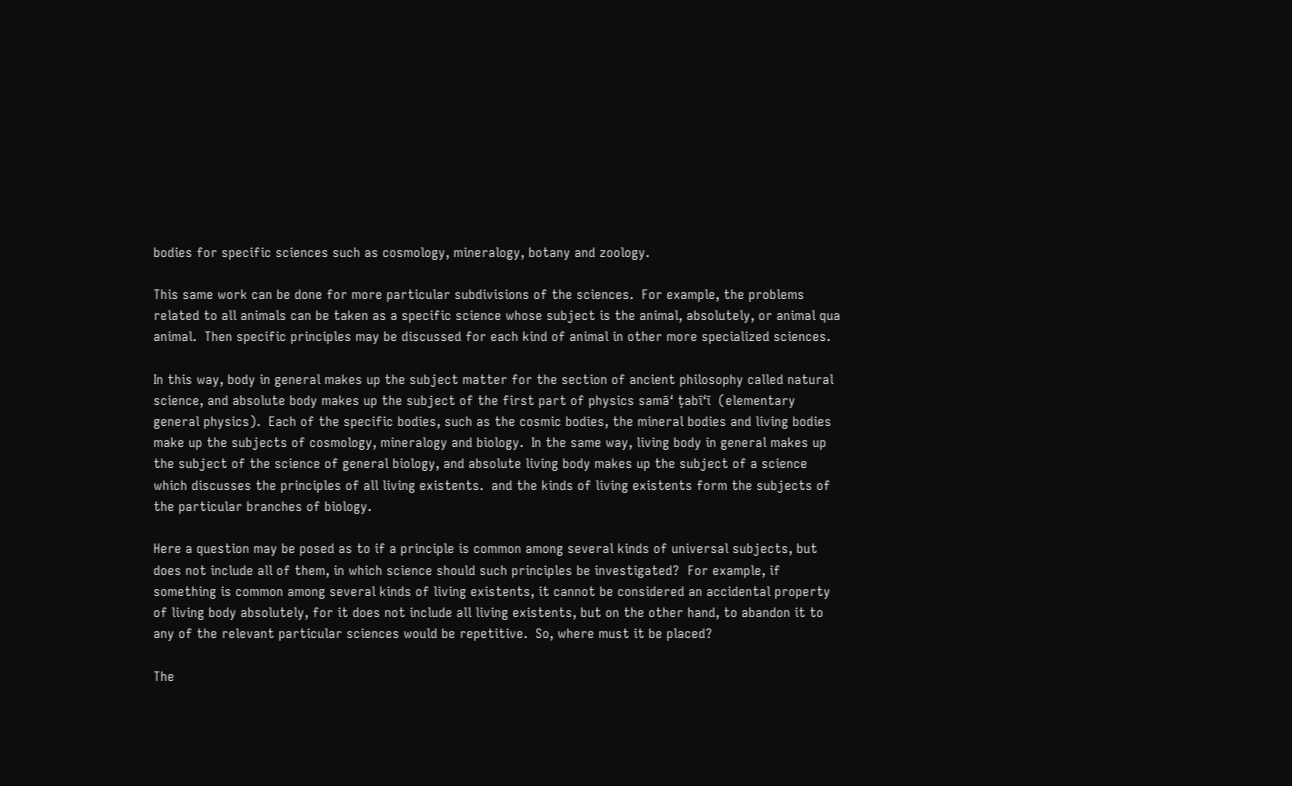bodies for specific sciences such as cosmology, mineralogy, botany and zoology.

This same work can be done for more particular subdivisions of the sciences.  For example, the problems related to all animals can be taken as a specific science whose subject is the animal, absolutely, or animal qua animal.  Then specific principles may be discussed for each kind of animal in other more specialized sciences.

In this way, body in general makes up the subject matter for the section of ancient philosophy called natural science, and absolute body makes up the subject of the first part of physics samā‘ ṭabī‘ī  (elementary general physics).  Each of the specific bodies, such as the cosmic bodies, the mineral bodies and living bodies make up the subjects of cosmology, mineralogy and biology.  In the same way, living body in general makes up the subject of the science of general biology, and absolute living body makes up the subject of a science which discusses the principles of all living existents.  and the kinds of living existents form the subjects of the particular branches of biology.

Here a question may be posed as to if a principle is common among several kinds of universal subjects, but does not include all of them, in which science should such principles be investigated?  For example, if something is common among several kinds of living existents, it cannot be considered an accidental property of living body absolutely, for it does not include all living existents, but on the other hand, to abandon it to any of the relevant particular sciences would be repetitive.  So, where must it be placed?

The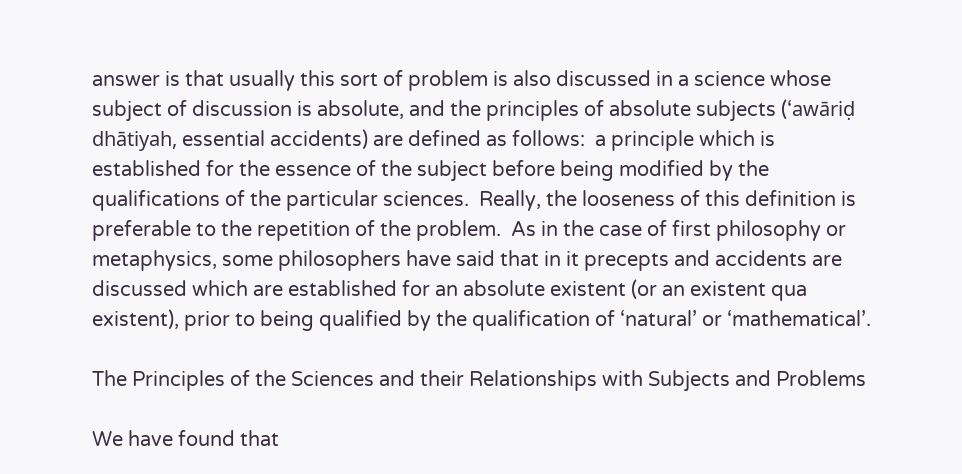answer is that usually this sort of problem is also discussed in a science whose subject of discussion is absolute, and the principles of absolute subjects (‘awāriḍ dhātiyah, essential accidents) are defined as follows:  a principle which is established for the essence of the subject before being modified by the qualifications of the particular sciences.  Really, the looseness of this definition is preferable to the repetition of the problem.  As in the case of first philosophy or metaphysics, some philosophers have said that in it precepts and accidents are discussed which are established for an absolute existent (or an existent qua existent), prior to being qualified by the qualification of ‘natural’ or ‘mathematical’.

The Principles of the Sciences and their Relationships with Subjects and Problems

We have found that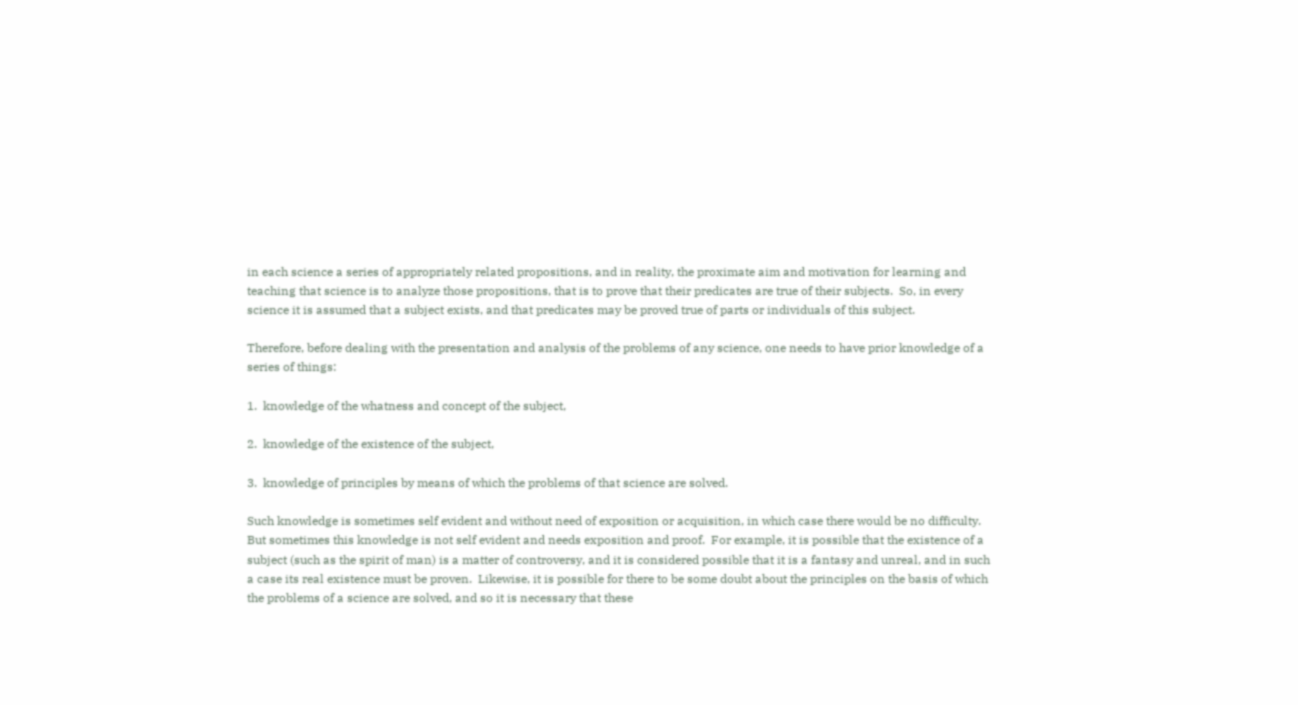in each science a series of appropriately related propositions, and in reality, the proximate aim and motivation for learning and teaching that science is to analyze those propositions, that is to prove that their predicates are true of their subjects.  So, in every science it is assumed that a subject exists, and that predicates may be proved true of parts or individuals of this subject.

Therefore, before dealing with the presentation and analysis of the problems of any science, one needs to have prior knowledge of a series of things:

1.  knowledge of the whatness and concept of the subject,

2.  knowledge of the existence of the subject,

3.  knowledge of principles by means of which the problems of that science are solved.

Such knowledge is sometimes self evident and without need of exposition or acquisition, in which case there would be no difficulty.  But sometimes this knowledge is not self evident and needs exposition and proof.  For example, it is possible that the existence of a subject (such as the spirit of man) is a matter of controversy, and it is considered possible that it is a fantasy and unreal, and in such a case its real existence must be proven.  Likewise, it is possible for there to be some doubt about the principles on the basis of which the problems of a science are solved, and so it is necessary that these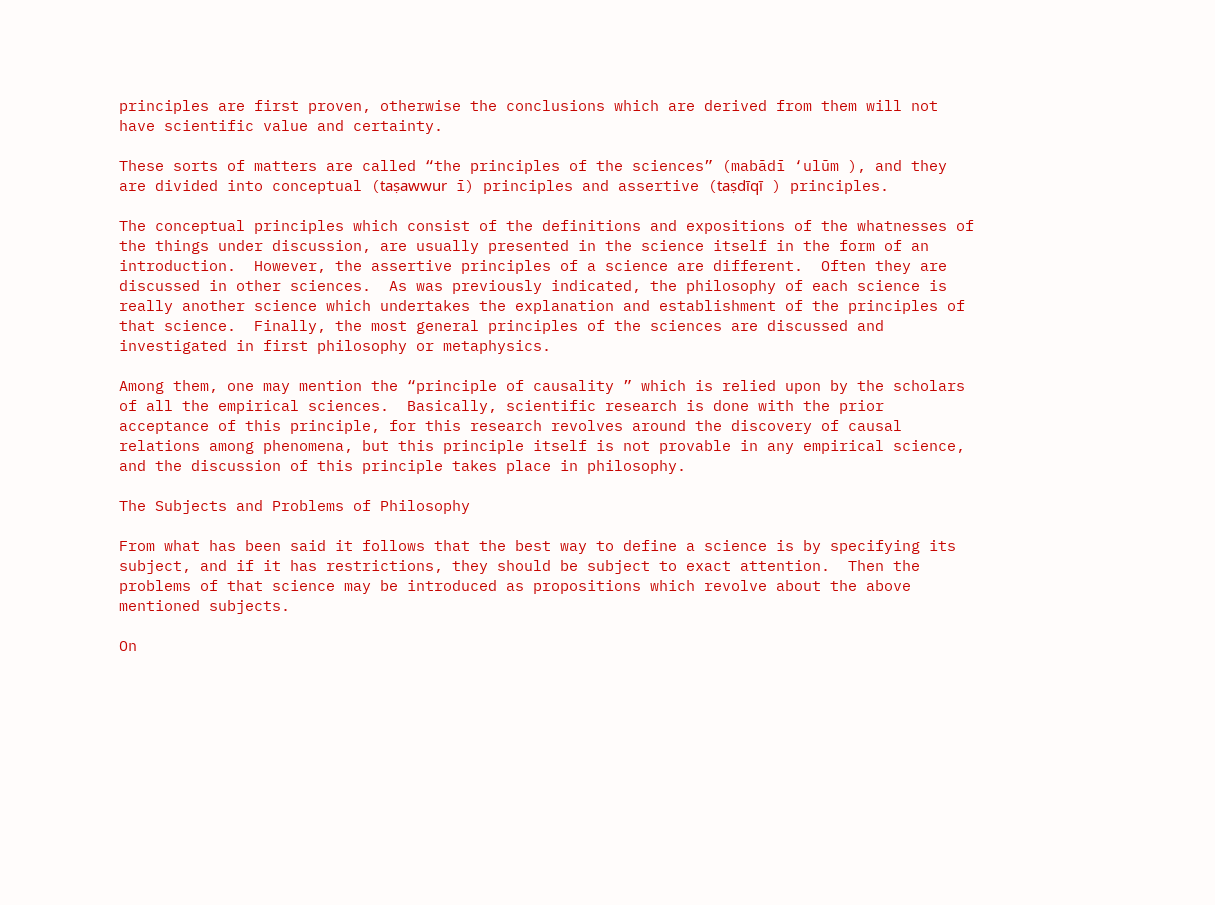principles are first proven, otherwise the conclusions which are derived from them will not have scientific value and certainty.

These sorts of matters are called “the principles of the sciences” (mabādī ‘ulūm ), and they are divided into conceptual (taṣawwur ī) principles and assertive (taṣdīqī ) principles.

The conceptual principles which consist of the definitions and expositions of the whatnesses of the things under discussion, are usually presented in the science itself in the form of an introduction.  However, the assertive principles of a science are different.  Often they are discussed in other sciences.  As was previously indicated, the philosophy of each science is really another science which undertakes the explanation and establishment of the principles of that science.  Finally, the most general principles of the sciences are discussed and investigated in first philosophy or metaphysics.

Among them, one may mention the “principle of causality ” which is relied upon by the scholars of all the empirical sciences.  Basically, scientific research is done with the prior acceptance of this principle, for this research revolves around the discovery of causal relations among phenomena, but this principle itself is not provable in any empirical science, and the discussion of this principle takes place in philosophy.

The Subjects and Problems of Philosophy

From what has been said it follows that the best way to define a science is by specifying its subject, and if it has restrictions, they should be subject to exact attention.  Then the problems of that science may be introduced as propositions which revolve about the above mentioned subjects.

On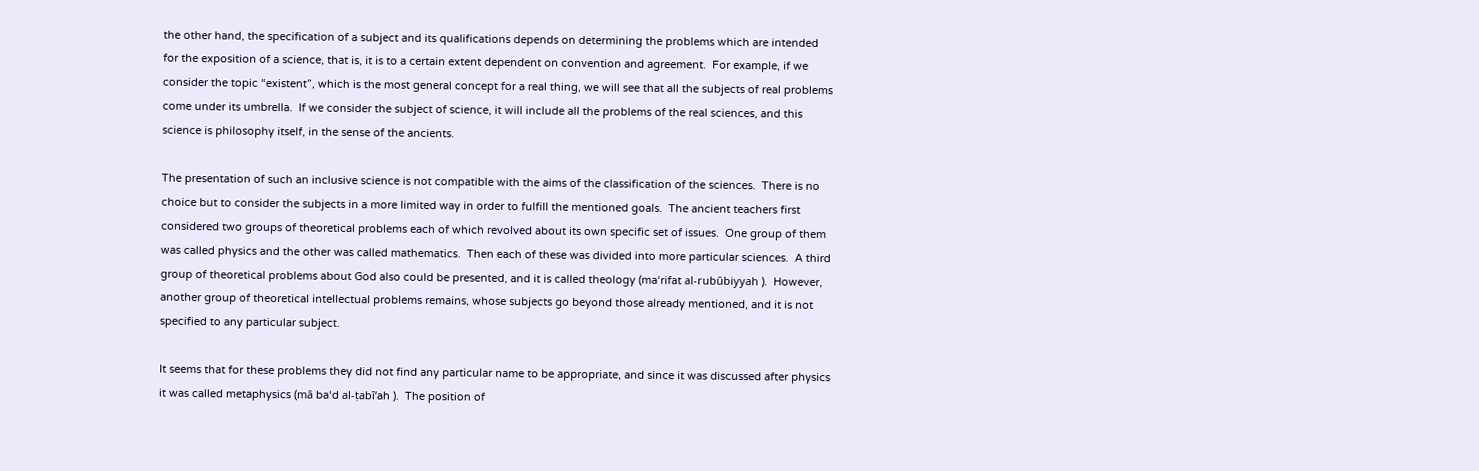the other hand, the specification of a subject and its qualifications depends on determining the problems which are intended for the exposition of a science, that is, it is to a certain extent dependent on convention and agreement.  For example, if we consider the topic “existent”, which is the most general concept for a real thing, we will see that all the subjects of real problems come under its umbrella.  If we consider the subject of science, it will include all the problems of the real sciences, and this science is philosophy itself, in the sense of the ancients.

The presentation of such an inclusive science is not compatible with the aims of the classification of the sciences.  There is no choice but to consider the subjects in a more limited way in order to fulfill the mentioned goals.  The ancient teachers first considered two groups of theoretical problems each of which revolved about its own specific set of issues.  One group of them was called physics and the other was called mathematics.  Then each of these was divided into more particular sciences.  A third group of theoretical problems about God also could be presented, and it is called theology (ma‘rifat al-rubūbiyyah ).  However, another group of theoretical intellectual problems remains, whose subjects go beyond those already mentioned, and it is not specified to any particular subject.

It seems that for these problems they did not find any particular name to be appropriate, and since it was discussed after physics it was called metaphysics (mā ba‘d al-ṭabī‘ah ).  The position of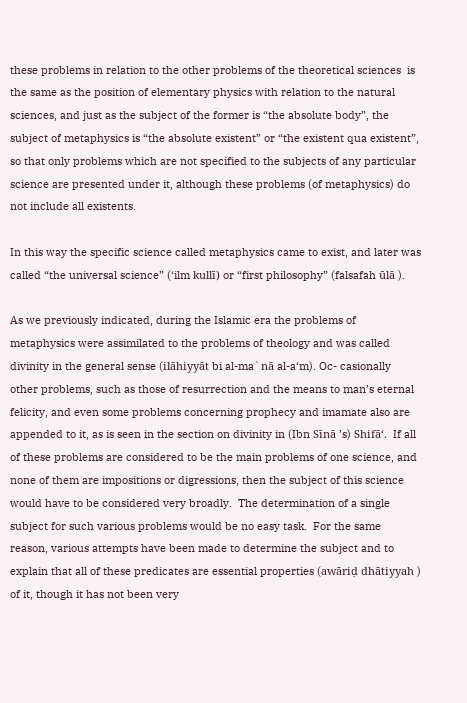these problems in relation to the other problems of the theoretical sciences  is the same as the position of elementary physics with relation to the natural sciences, and just as the subject of the former is “the absolute body”, the subject of metaphysics is “the absolute existent” or “the existent qua existent”, so that only problems which are not specified to the subjects of any particular science are presented under it, although these problems (of metaphysics) do not include all existents.

In this way the specific science called metaphysics came to exist, and later was called “the universal science” (‘ilm kullī) or “first philosophy” (falsafah ūlā ).

As we previously indicated, during the Islamic era the problems of metaphysics were assimilated to the problems of theology and was called divinity in the general sense (ilāhiyyāt bi al-ma`nā al-a‘m). Oc- casionally other problems, such as those of resurrection and the means to man’s eternal felicity, and even some problems concerning prophecy and imamate also are appended to it, as is seen in the section on divinity in (Ibn Sīnā ’s) Shifā‘.  If all of these problems are considered to be the main problems of one science, and none of them are impositions or digressions, then the subject of this science would have to be considered very broadly.  The determination of a single subject for such various problems would be no easy task.  For the same reason, various attempts have been made to determine the subject and to explain that all of these predicates are essential properties (awāriḍ dhātiyyah ) of it, though it has not been very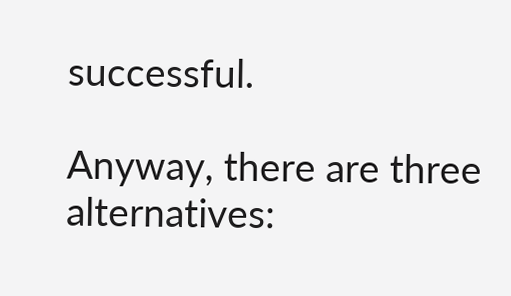successful.

Anyway, there are three alternatives: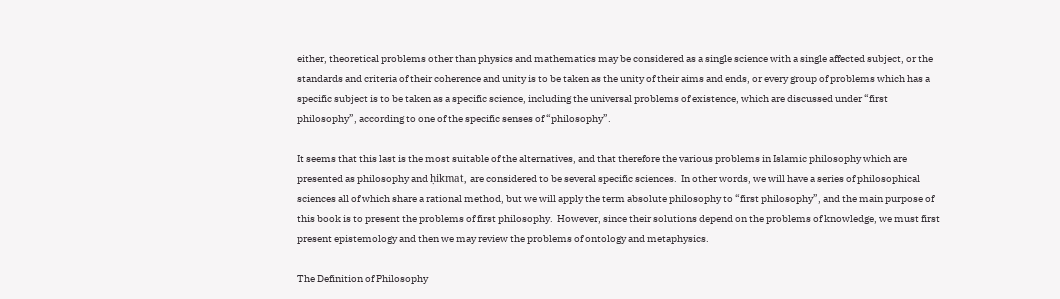either, theoretical problems other than physics and mathematics may be considered as a single science with a single affected subject, or the standards and criteria of their coherence and unity is to be taken as the unity of their aims and ends, or every group of problems which has a specific subject is to be taken as a specific science, including the universal problems of existence, which are discussed under “first philosophy”, according to one of the specific senses of “philosophy”.

It seems that this last is the most suitable of the alternatives, and that therefore the various problems in Islamic philosophy which are presented as philosophy and ḥikmat, are considered to be several specific sciences.  In other words, we will have a series of philosophical sciences all of which share a rational method, but we will apply the term absolute philosophy to “first philosophy”, and the main purpose of this book is to present the problems of first philosophy.  However, since their solutions depend on the problems of knowledge, we must first present epistemology and then we may review the problems of ontology and metaphysics.

The Definition of Philosophy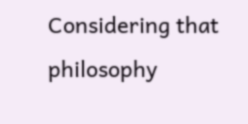Considering that philosophy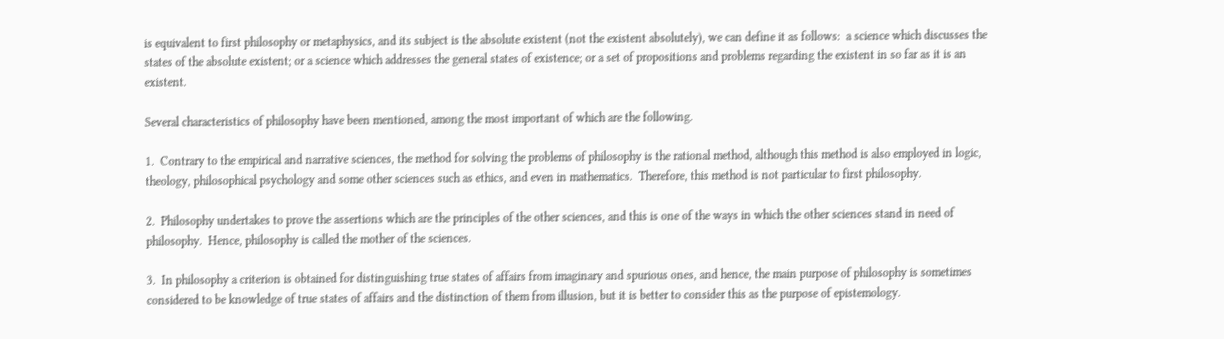is equivalent to first philosophy or metaphysics, and its subject is the absolute existent (not the existent absolutely), we can define it as follows:  a science which discusses the states of the absolute existent; or a science which addresses the general states of existence; or a set of propositions and problems regarding the existent in so far as it is an existent.

Several characteristics of philosophy have been mentioned, among the most important of which are the following.

1.  Contrary to the empirical and narrative sciences, the method for solving the problems of philosophy is the rational method, although this method is also employed in logic, theology, philosophical psychology and some other sciences such as ethics, and even in mathematics.  Therefore, this method is not particular to first philosophy.

2.  Philosophy undertakes to prove the assertions which are the principles of the other sciences, and this is one of the ways in which the other sciences stand in need of philosophy.  Hence, philosophy is called the mother of the sciences.

3.  In philosophy a criterion is obtained for distinguishing true states of affairs from imaginary and spurious ones, and hence, the main purpose of philosophy is sometimes considered to be knowledge of true states of affairs and the distinction of them from illusion, but it is better to consider this as the purpose of epistemology.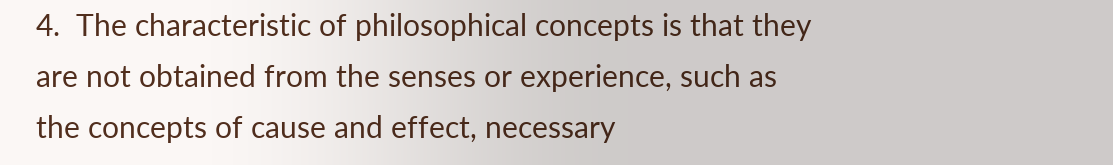4.  The characteristic of philosophical concepts is that they are not obtained from the senses or experience, such as the concepts of cause and effect, necessary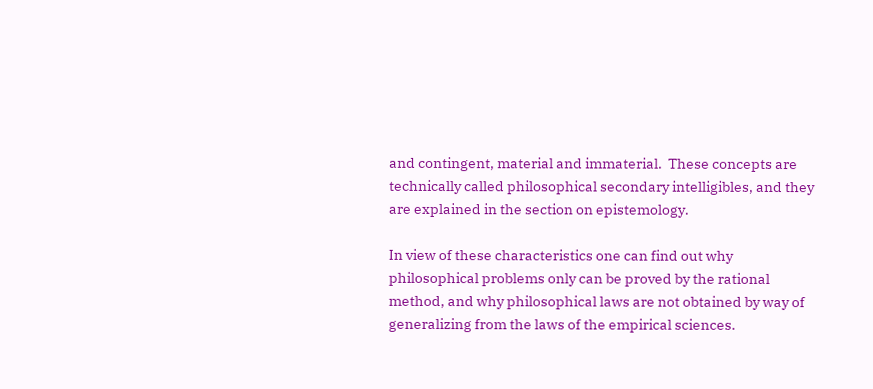and contingent, material and immaterial.  These concepts are technically called philosophical secondary intelligibles, and they are explained in the section on epistemology.

In view of these characteristics one can find out why philosophical problems only can be proved by the rational method, and why philosophical laws are not obtained by way of generalizing from the laws of the empirical sciences.